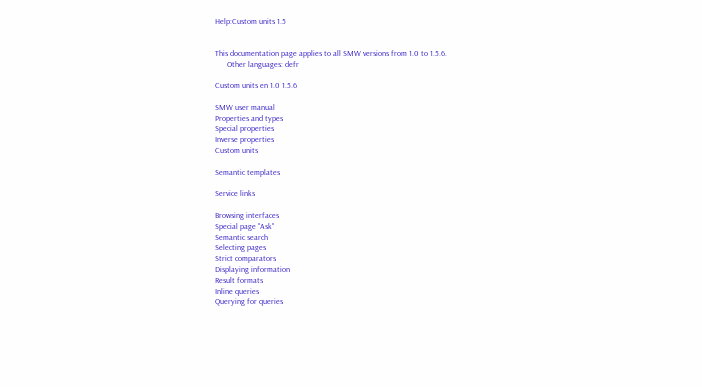Help:Custom units 1.5


This documentation page applies to all SMW versions from 1.0 to 1.5.6.
      Other languages: defr

Custom units en 1.0 1.5.6

SMW user manual
Properties and types
Special properties
Inverse properties
Custom units

Semantic templates

Service links

Browsing interfaces
Special page "Ask"
Semantic search
Selecting pages
Strict comparators
Displaying information
Result formats
Inline queries
Querying for queries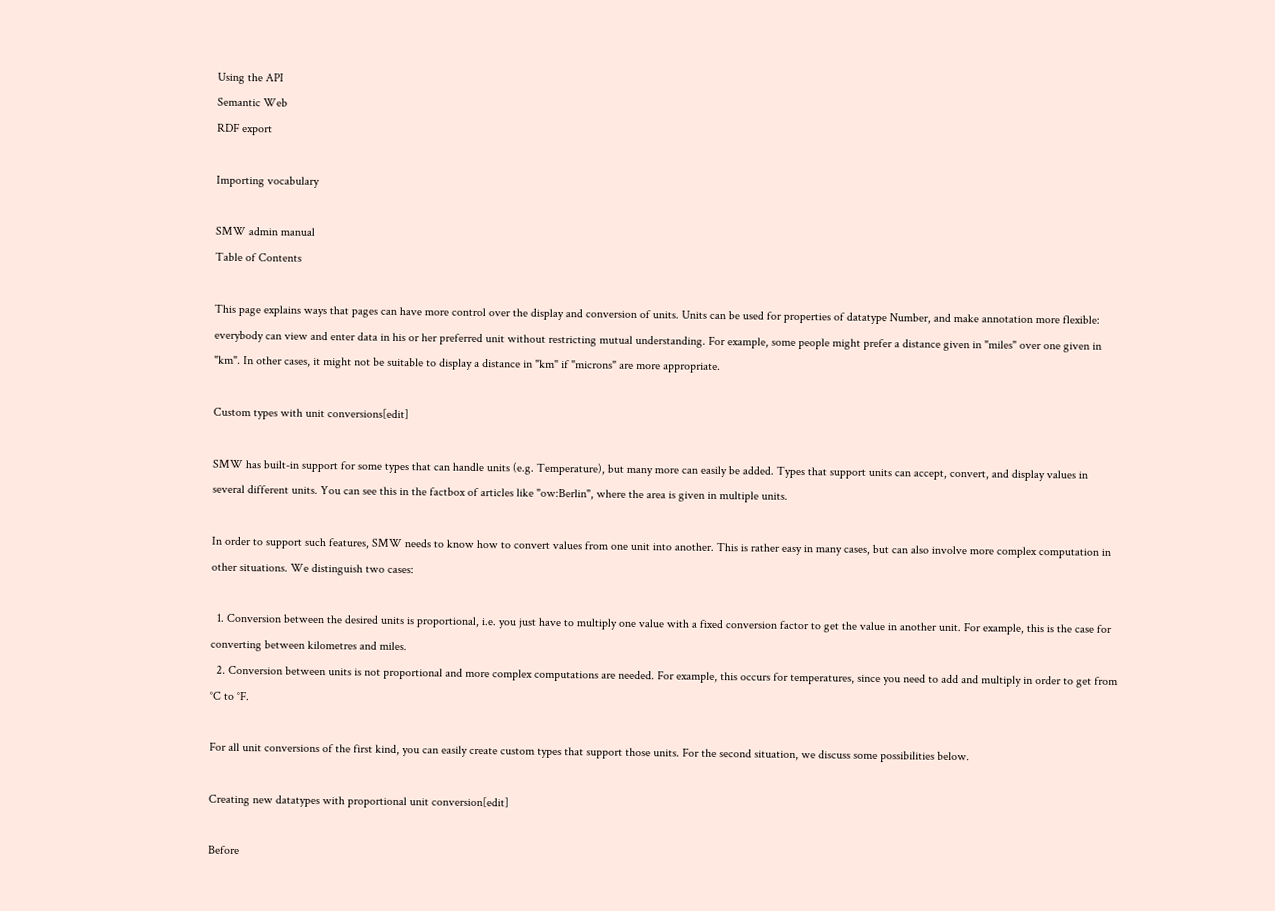Using the API
Semantic Web
RDF export

Importing vocabulary

SMW admin manual
Table of Contents

This page explains ways that pages can have more control over the display and conversion of units. Units can be used for properties of datatype Number, and make annotation more flexible: everybody can view and enter data in his or her preferred unit without restricting mutual understanding. For example, some people might prefer a distance given in "miles" over one given in "km". In other cases, it might not be suitable to display a distance in "km" if "microns" are more appropriate.

Custom types with unit conversions[edit]

SMW has built-in support for some types that can handle units (e.g. Temperature), but many more can easily be added. Types that support units can accept, convert, and display values in several different units. You can see this in the factbox of articles like "ow:Berlin", where the area is given in multiple units.

In order to support such features, SMW needs to know how to convert values from one unit into another. This is rather easy in many cases, but can also involve more complex computation in other situations. We distinguish two cases:

  1. Conversion between the desired units is proportional, i.e. you just have to multiply one value with a fixed conversion factor to get the value in another unit. For example, this is the case for converting between kilometres and miles.
  2. Conversion between units is not proportional and more complex computations are needed. For example, this occurs for temperatures, since you need to add and multiply in order to get from °C to °F.

For all unit conversions of the first kind, you can easily create custom types that support those units. For the second situation, we discuss some possibilities below.

Creating new datatypes with proportional unit conversion[edit]

Before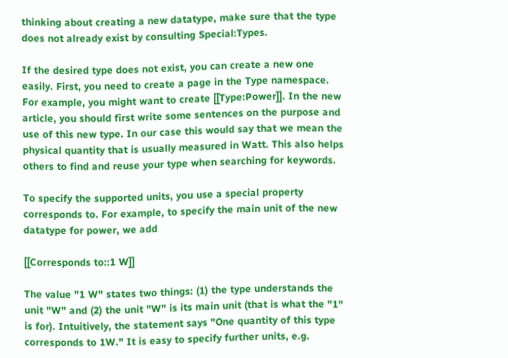thinking about creating a new datatype, make sure that the type does not already exist by consulting Special:Types.

If the desired type does not exist, you can create a new one easily. First, you need to create a page in the Type namespace. For example, you might want to create [[Type:Power]]. In the new article, you should first write some sentences on the purpose and use of this new type. In our case this would say that we mean the physical quantity that is usually measured in Watt. This also helps others to find and reuse your type when searching for keywords.

To specify the supported units, you use a special property corresponds to. For example, to specify the main unit of the new datatype for power, we add

[[Corresponds to::1 W]]

The value "1 W" states two things: (1) the type understands the unit "W" and (2) the unit "W" is its main unit (that is what the "1" is for). Intuitively, the statement says "One quantity of this type corresponds to 1W." It is easy to specify further units, e.g.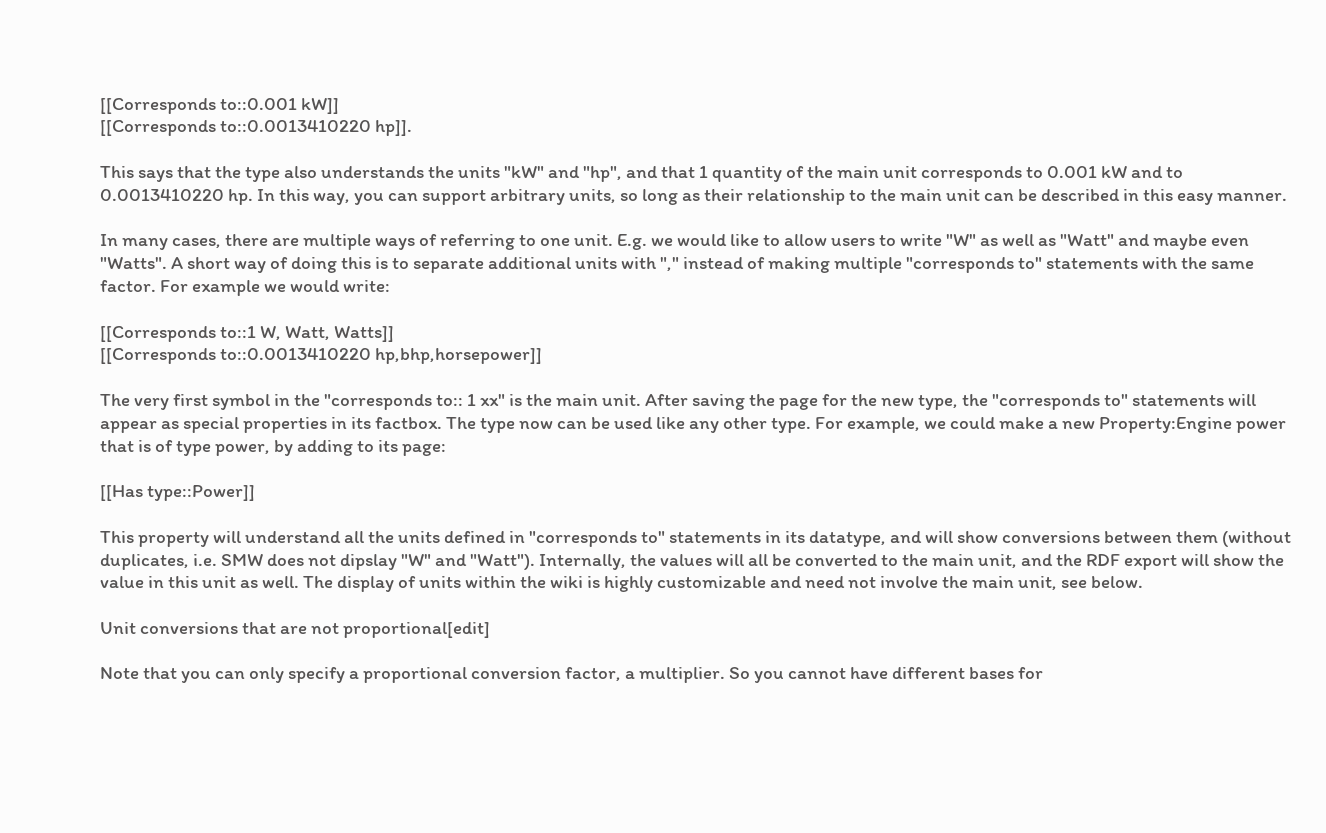[[Corresponds to::0.001 kW]]
[[Corresponds to::0.0013410220 hp]].

This says that the type also understands the units "kW" and "hp", and that 1 quantity of the main unit corresponds to 0.001 kW and to 0.0013410220 hp. In this way, you can support arbitrary units, so long as their relationship to the main unit can be described in this easy manner.

In many cases, there are multiple ways of referring to one unit. E.g. we would like to allow users to write "W" as well as "Watt" and maybe even "Watts". A short way of doing this is to separate additional units with "," instead of making multiple "corresponds to" statements with the same factor. For example we would write:

[[Corresponds to::1 W, Watt, Watts]]
[[Corresponds to::0.0013410220 hp,bhp,horsepower]]

The very first symbol in the "corresponds to:: 1 xx" is the main unit. After saving the page for the new type, the "corresponds to" statements will appear as special properties in its factbox. The type now can be used like any other type. For example, we could make a new Property:Engine power that is of type power, by adding to its page:

[[Has type::Power]]

This property will understand all the units defined in "corresponds to" statements in its datatype, and will show conversions between them (without duplicates, i.e. SMW does not dipslay "W" and "Watt"). Internally, the values will all be converted to the main unit, and the RDF export will show the value in this unit as well. The display of units within the wiki is highly customizable and need not involve the main unit, see below.

Unit conversions that are not proportional[edit]

Note that you can only specify a proportional conversion factor, a multiplier. So you cannot have different bases for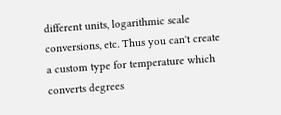different units, logarithmic scale conversions, etc. Thus you can't create a custom type for temperature which converts degrees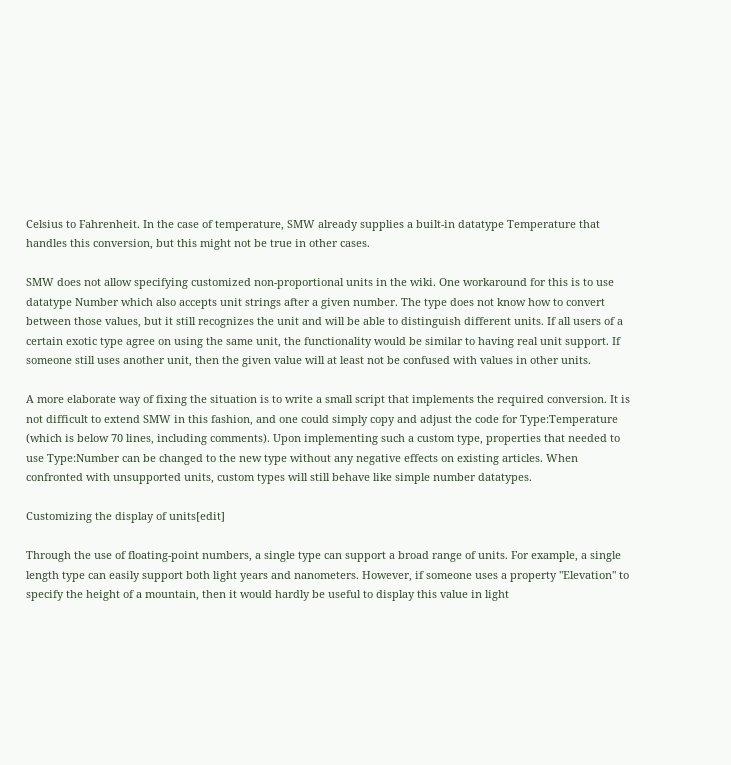Celsius to Fahrenheit. In the case of temperature, SMW already supplies a built-in datatype Temperature that handles this conversion, but this might not be true in other cases.

SMW does not allow specifying customized non-proportional units in the wiki. One workaround for this is to use datatype Number which also accepts unit strings after a given number. The type does not know how to convert between those values, but it still recognizes the unit and will be able to distinguish different units. If all users of a certain exotic type agree on using the same unit, the functionality would be similar to having real unit support. If someone still uses another unit, then the given value will at least not be confused with values in other units.

A more elaborate way of fixing the situation is to write a small script that implements the required conversion. It is not difficult to extend SMW in this fashion, and one could simply copy and adjust the code for Type:Temperature (which is below 70 lines, including comments). Upon implementing such a custom type, properties that needed to use Type:Number can be changed to the new type without any negative effects on existing articles. When confronted with unsupported units, custom types will still behave like simple number datatypes.

Customizing the display of units[edit]

Through the use of floating-point numbers, a single type can support a broad range of units. For example, a single length type can easily support both light years and nanometers. However, if someone uses a property "Elevation" to specify the height of a mountain, then it would hardly be useful to display this value in light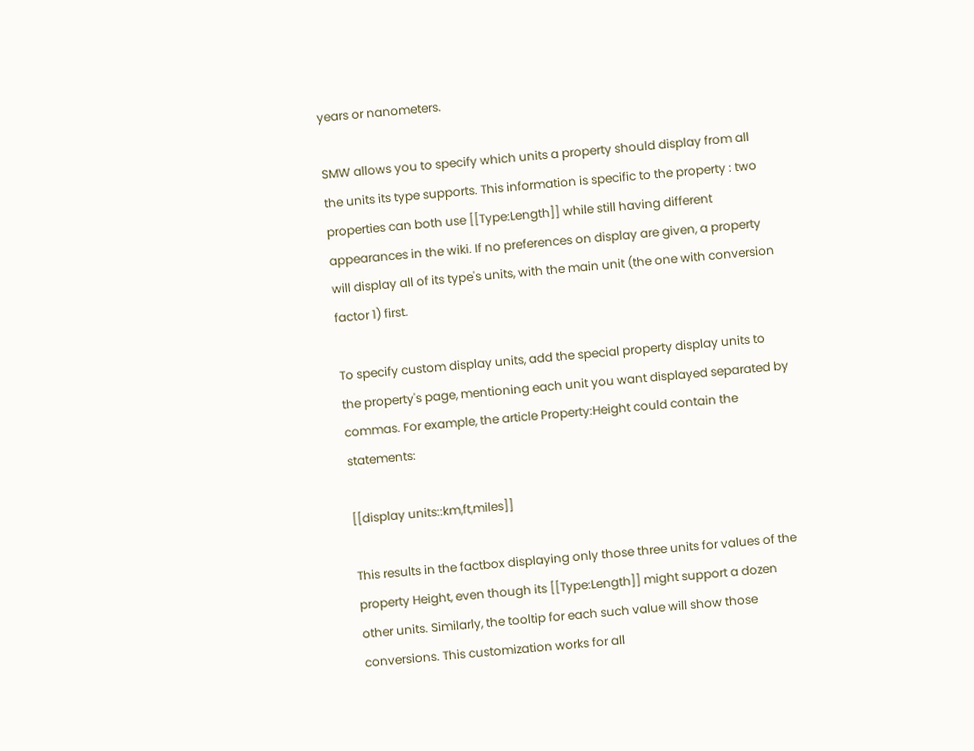years or nanometers.

SMW allows you to specify which units a property should display from all the units its type supports. This information is specific to the property : two properties can both use [[Type:Length]] while still having different appearances in the wiki. If no preferences on display are given, a property will display all of its type's units, with the main unit (the one with conversion factor 1) first.

To specify custom display units, add the special property display units to the property's page, mentioning each unit you want displayed separated by commas. For example, the article Property:Height could contain the statements:

[[display units::km,ft,miles]]

This results in the factbox displaying only those three units for values of the property Height, even though its [[Type:Length]] might support a dozen other units. Similarly, the tooltip for each such value will show those conversions. This customization works for all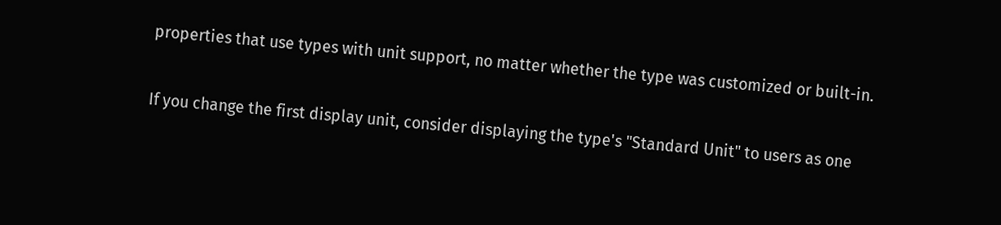properties that use types with unit support, no matter whether the type was customized or built-in.

If you change the first display unit, consider displaying the type's "Standard Unit" to users as one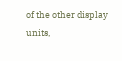of the other display units,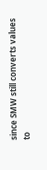since SMW still converts values to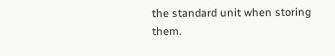the standard unit when storing them.